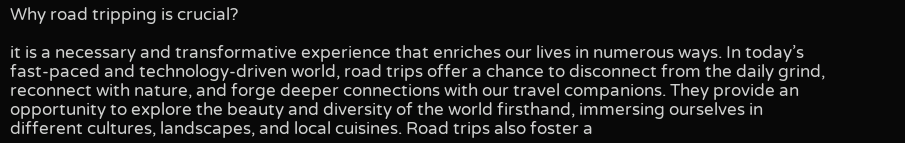Why road tripping is crucial?

it is a necessary and transformative experience that enriches our lives in numerous ways. In today’s fast-paced and technology-driven world, road trips offer a chance to disconnect from the daily grind, reconnect with nature, and forge deeper connections with our travel companions. They provide an opportunity to explore the beauty and diversity of the world firsthand, immersing ourselves in different cultures, landscapes, and local cuisines. Road trips also foster a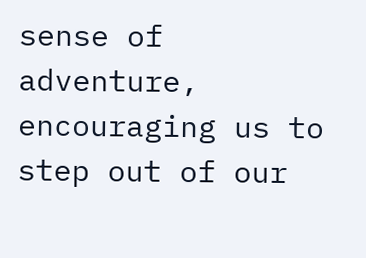sense of adventure, encouraging us to step out of our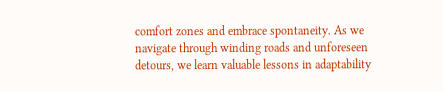comfort zones and embrace spontaneity. As we navigate through winding roads and unforeseen detours, we learn valuable lessons in adaptability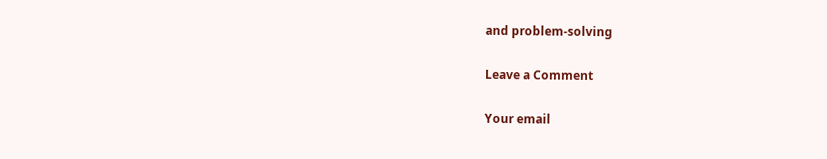and problem-solving

Leave a Comment

Your email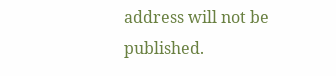address will not be published.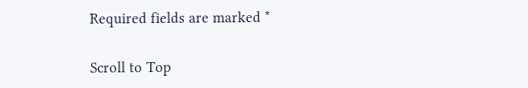Required fields are marked *

Scroll to Top